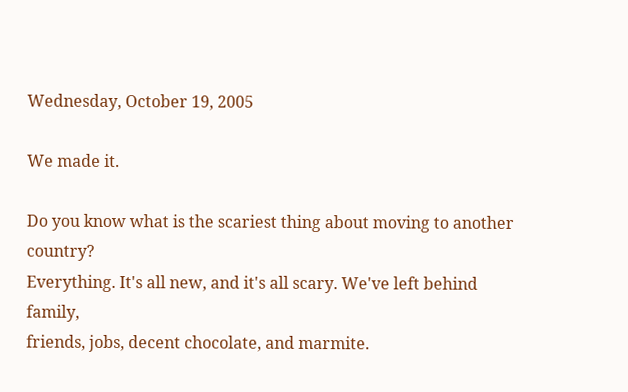Wednesday, October 19, 2005

We made it.

Do you know what is the scariest thing about moving to another country?
Everything. It's all new, and it's all scary. We've left behind family,
friends, jobs, decent chocolate, and marmite.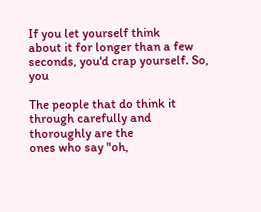If you let yourself think
about it for longer than a few seconds, you'd crap yourself. So, you

The people that do think it through carefully and thoroughly are the
ones who say "oh,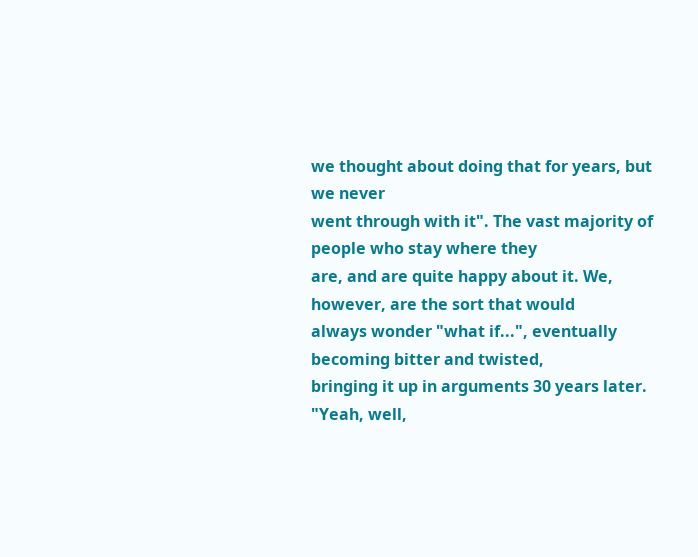we thought about doing that for years, but we never
went through with it". The vast majority of people who stay where they
are, and are quite happy about it. We, however, are the sort that would
always wonder "what if...", eventually becoming bitter and twisted,
bringing it up in arguments 30 years later. "Yeah, well,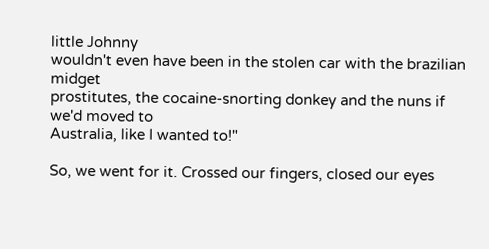little Johnny
wouldn't even have been in the stolen car with the brazilian midget
prostitutes, the cocaine-snorting donkey and the nuns if we'd moved to
Australia, like I wanted to!"

So, we went for it. Crossed our fingers, closed our eyes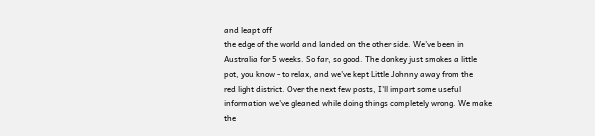and leapt off
the edge of the world and landed on the other side. We've been in
Australia for 5 weeks. So far, so good. The donkey just smokes a little
pot, you know - to relax, and we've kept Little Johnny away from the
red light district. Over the next few posts, I'll impart some useful
information we've gleaned while doing things completely wrong. We make
the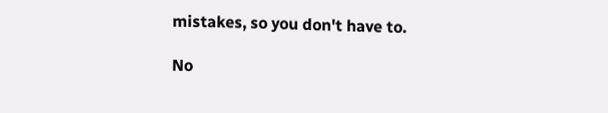mistakes, so you don't have to.

No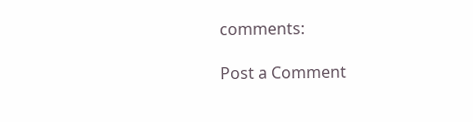comments:

Post a Comment